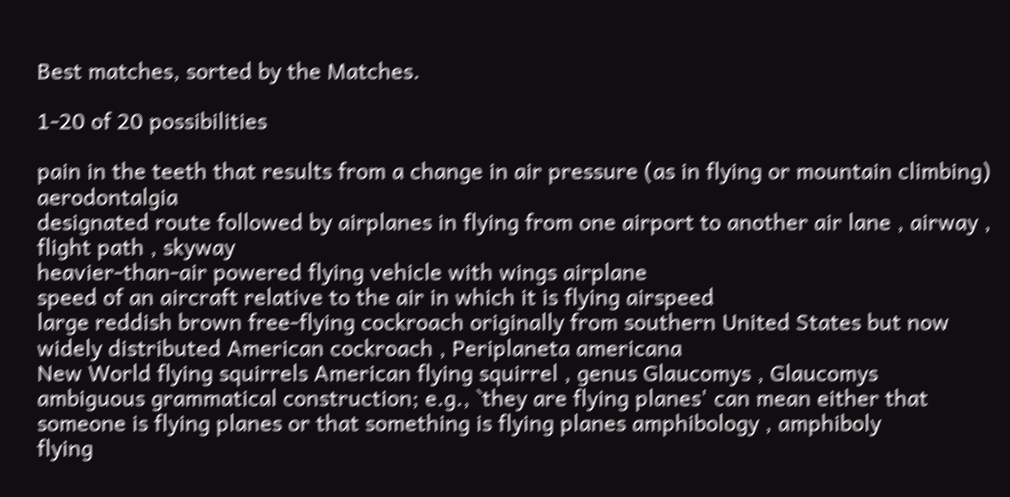Best matches, sorted by the Matches.

1-20 of 20 possibilities

pain in the teeth that results from a change in air pressure (as in flying or mountain climbing) aerodontalgia
designated route followed by airplanes in flying from one airport to another air lane , airway , flight path , skyway
heavier-than-air powered flying vehicle with wings airplane
speed of an aircraft relative to the air in which it is flying airspeed
large reddish brown free-flying cockroach originally from southern United States but now widely distributed American cockroach , Periplaneta americana
New World flying squirrels American flying squirrel , genus Glaucomys , Glaucomys
ambiguous grammatical construction; e.g., `they are flying planes' can mean either that someone is flying planes or that something is flying planes amphibology , amphiboly
flying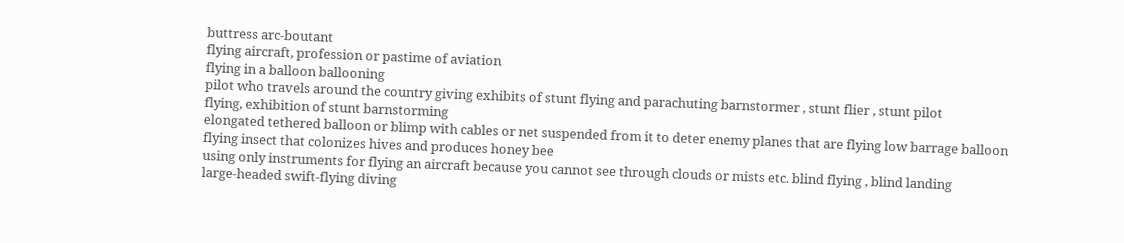buttress arc-boutant
flying aircraft, profession or pastime of aviation
flying in a balloon ballooning
pilot who travels around the country giving exhibits of stunt flying and parachuting barnstormer , stunt flier , stunt pilot
flying, exhibition of stunt barnstorming
elongated tethered balloon or blimp with cables or net suspended from it to deter enemy planes that are flying low barrage balloon
flying insect that colonizes hives and produces honey bee
using only instruments for flying an aircraft because you cannot see through clouds or mists etc. blind flying , blind landing
large-headed swift-flying diving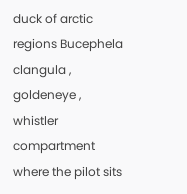duck of arctic regions Bucephela clangula , goldeneye , whistler
compartment where the pilot sits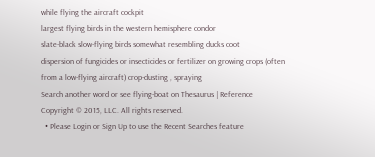while flying the aircraft cockpit
largest flying birds in the western hemisphere condor
slate-black slow-flying birds somewhat resembling ducks coot
dispersion of fungicides or insecticides or fertilizer on growing crops (often from a low-flying aircraft) crop-dusting , spraying
Search another word or see flying-boat on Thesaurus | Reference
Copyright © 2015, LLC. All rights reserved.
  • Please Login or Sign Up to use the Recent Searches feature